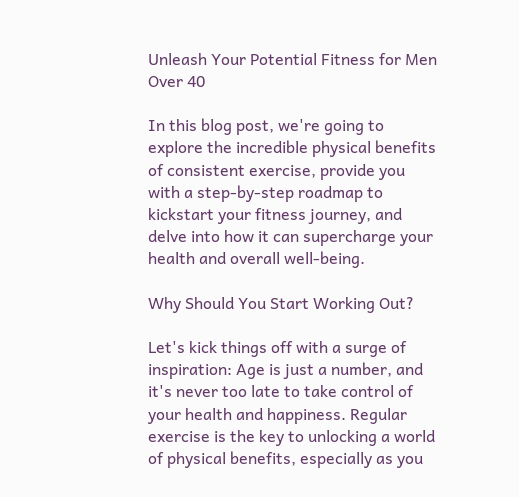Unleash Your Potential Fitness for Men Over 40

In this blog post, we're going to explore the incredible physical benefits of consistent exercise, provide you with a step-by-step roadmap to kickstart your fitness journey, and delve into how it can supercharge your health and overall well-being.

Why Should You Start Working Out?

Let's kick things off with a surge of inspiration: Age is just a number, and it's never too late to take control of your health and happiness. Regular exercise is the key to unlocking a world of physical benefits, especially as you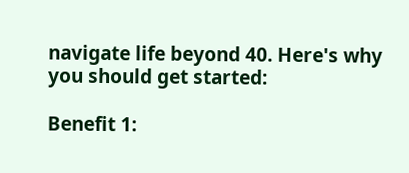navigate life beyond 40. Here's why you should get started:

Benefit 1: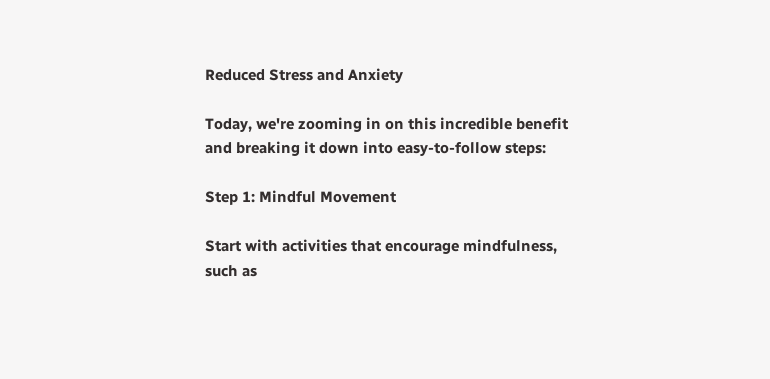Reduced Stress and Anxiety

Today, we're zooming in on this incredible benefit and breaking it down into easy-to-follow steps:

Step 1: Mindful Movement

Start with activities that encourage mindfulness, such as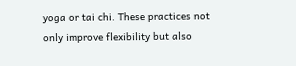yoga or tai chi. These practices not only improve flexibility but also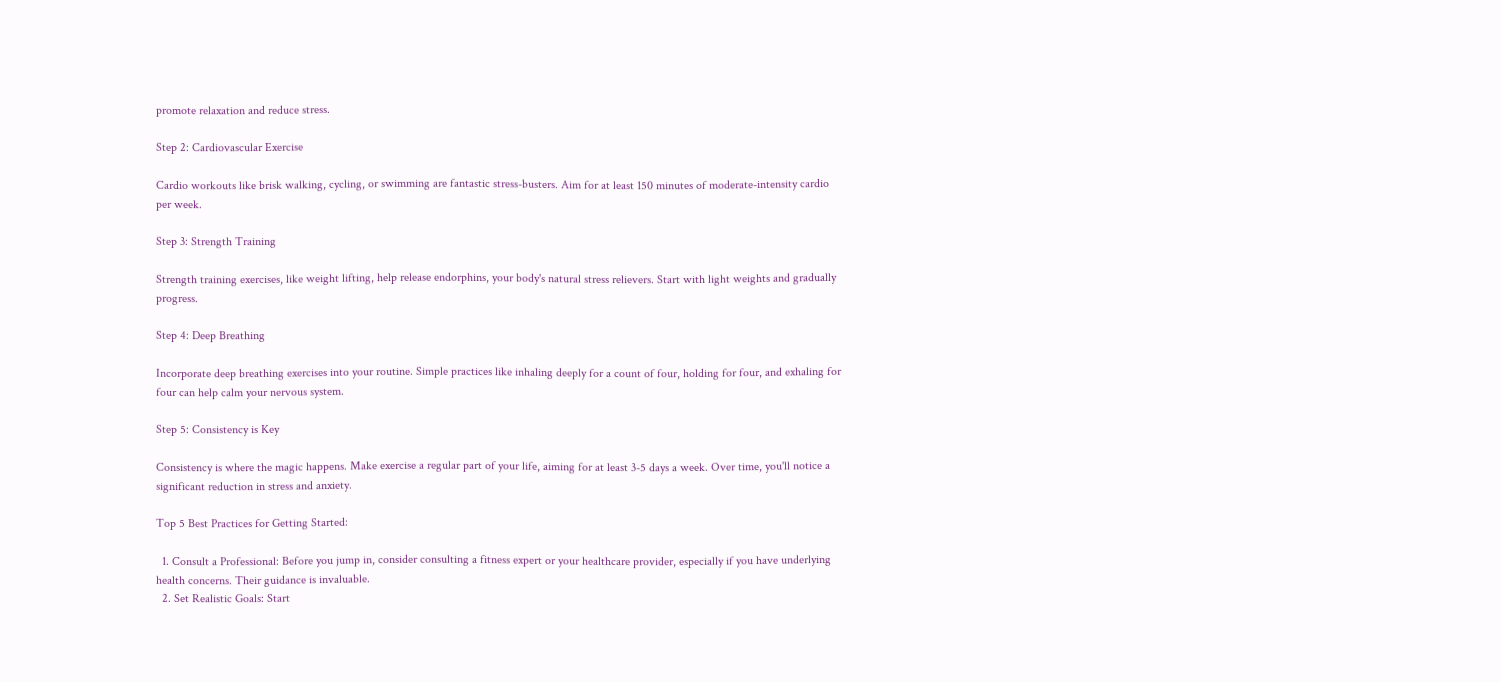promote relaxation and reduce stress.

Step 2: Cardiovascular Exercise

Cardio workouts like brisk walking, cycling, or swimming are fantastic stress-busters. Aim for at least 150 minutes of moderate-intensity cardio per week.

Step 3: Strength Training

Strength training exercises, like weight lifting, help release endorphins, your body's natural stress relievers. Start with light weights and gradually progress.

Step 4: Deep Breathing

Incorporate deep breathing exercises into your routine. Simple practices like inhaling deeply for a count of four, holding for four, and exhaling for four can help calm your nervous system.

Step 5: Consistency is Key

Consistency is where the magic happens. Make exercise a regular part of your life, aiming for at least 3-5 days a week. Over time, you'll notice a significant reduction in stress and anxiety.

Top 5 Best Practices for Getting Started:

  1. Consult a Professional: Before you jump in, consider consulting a fitness expert or your healthcare provider, especially if you have underlying health concerns. Their guidance is invaluable.
  2. Set Realistic Goals: Start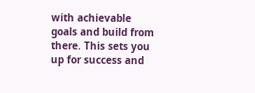with achievable goals and build from there. This sets you up for success and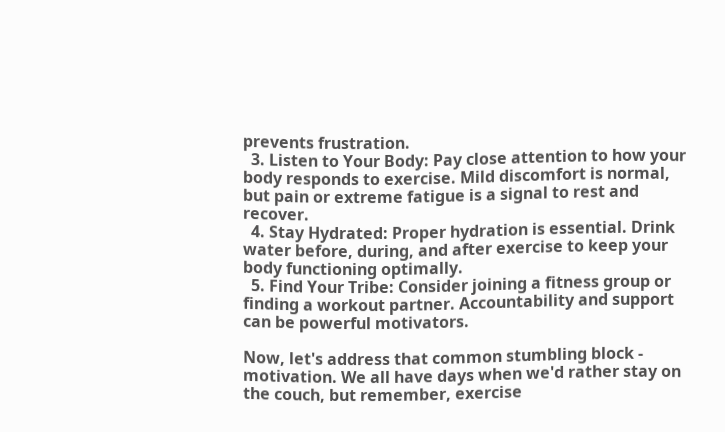prevents frustration.
  3. Listen to Your Body: Pay close attention to how your body responds to exercise. Mild discomfort is normal, but pain or extreme fatigue is a signal to rest and recover.
  4. Stay Hydrated: Proper hydration is essential. Drink water before, during, and after exercise to keep your body functioning optimally.
  5. Find Your Tribe: Consider joining a fitness group or finding a workout partner. Accountability and support can be powerful motivators.

Now, let's address that common stumbling block - motivation. We all have days when we'd rather stay on the couch, but remember, exercise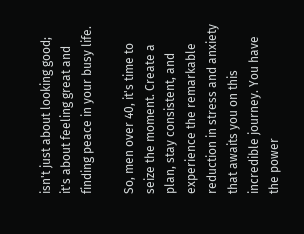isn't just about looking good; it's about feeling great and finding peace in your busy life.

So, men over 40, it's time to seize the moment. Create a plan, stay consistent, and experience the remarkable reduction in stress and anxiety that awaits you on this incredible journey. You have the power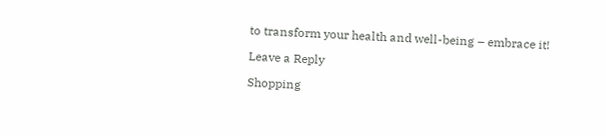to transform your health and well-being – embrace it!

Leave a Reply

Shopping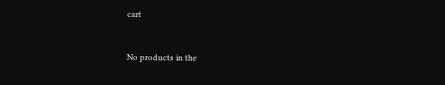cart


No products in the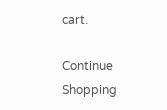cart.

Continue Shopping